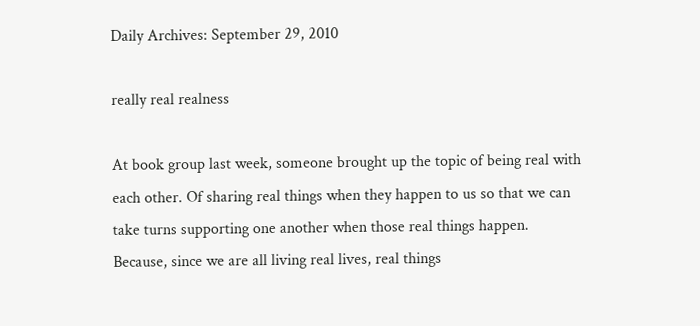Daily Archives: September 29, 2010

really real realness

At book group last week, someone brought up the topic of being real with each other. Of sharing real things when they happen to us so that we can take turns supporting one another when those real things happen. Because, since we are all living real lives, real things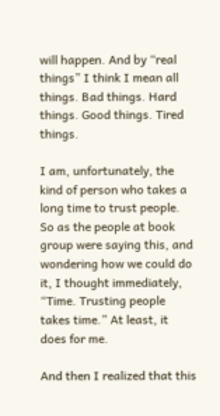will happen. And by “real things” I think I mean all things. Bad things. Hard things. Good things. Tired things.

I am, unfortunately, the kind of person who takes a long time to trust people. So as the people at book group were saying this, and wondering how we could do it, I thought immediately, “Time. Trusting people takes time.” At least, it does for me.

And then I realized that this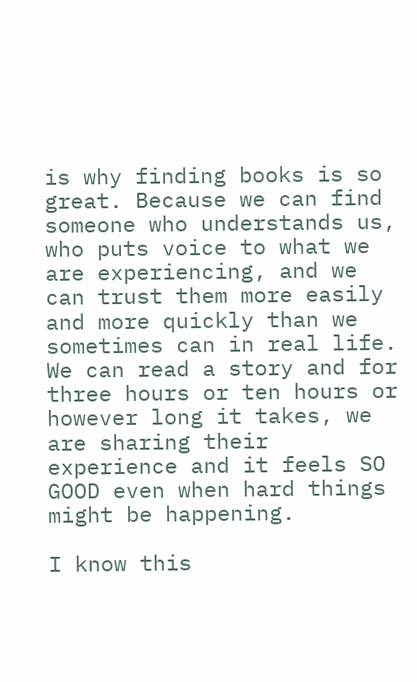is why finding books is so great. Because we can find someone who understands us, who puts voice to what we are experiencing, and we can trust them more easily and more quickly than we sometimes can in real life. We can read a story and for three hours or ten hours or however long it takes, we are sharing their experience and it feels SO GOOD even when hard things might be happening.

I know this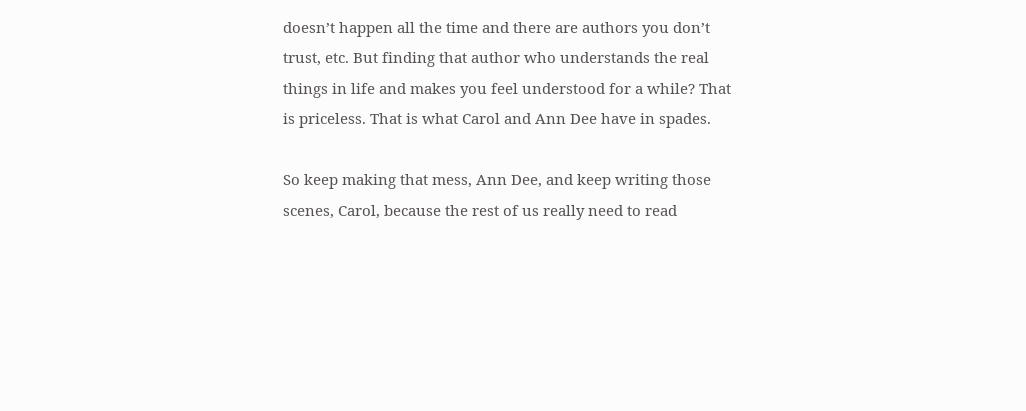doesn’t happen all the time and there are authors you don’t trust, etc. But finding that author who understands the real things in life and makes you feel understood for a while? That is priceless. That is what Carol and Ann Dee have in spades.

So keep making that mess, Ann Dee, and keep writing those scenes, Carol, because the rest of us really need to read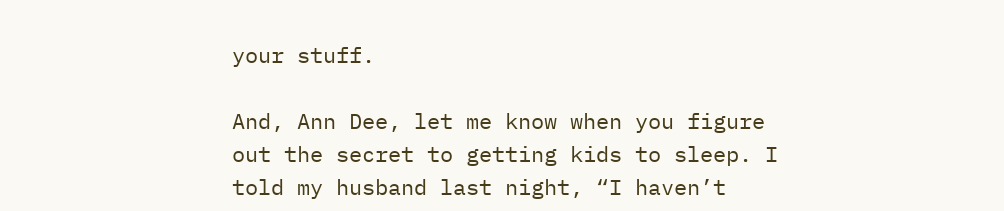your stuff.

And, Ann Dee, let me know when you figure out the secret to getting kids to sleep. I told my husband last night, “I haven’t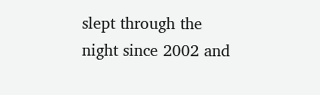slept through the night since 2002 and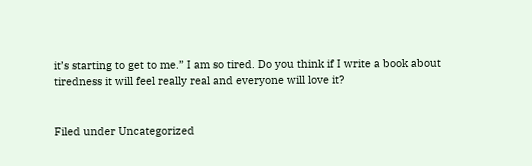it’s starting to get to me.” I am so tired. Do you think if I write a book about tiredness it will feel really real and everyone will love it?


Filed under Uncategorized